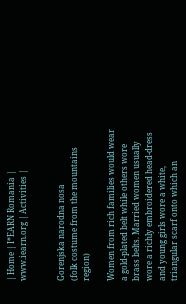| Home | I*EARN Romania | www.iearn.org | Activities |


Gorenjska narodna nosa
(folk costume from the mountains region)

Women from rich families would wear a gold-plated belt while others wore brass belts. Married women usually wore a richly embroidered head-dress and young girls wore a white, triangular scarf onto which an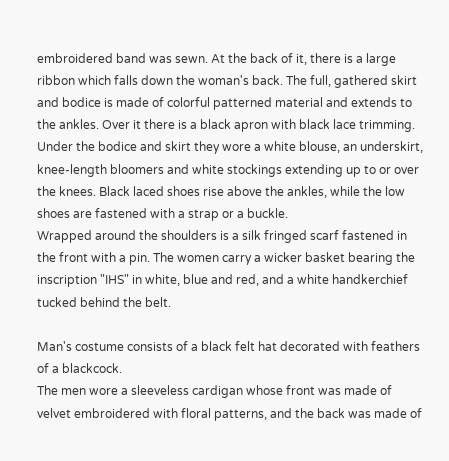embroidered band was sewn. At the back of it, there is a large ribbon which falls down the woman's back. The full, gathered skirt and bodice is made of colorful patterned material and extends to the ankles. Over it there is a black apron with black lace trimming. Under the bodice and skirt they wore a white blouse, an underskirt, knee-length bloomers and white stockings extending up to or over the knees. Black laced shoes rise above the ankles, while the low shoes are fastened with a strap or a buckle.
Wrapped around the shoulders is a silk fringed scarf fastened in the front with a pin. The women carry a wicker basket bearing the inscription "IHS" in white, blue and red, and a white handkerchief tucked behind the belt.

Man's costume consists of a black felt hat decorated with feathers of a blackcock.
The men wore a sleeveless cardigan whose front was made of velvet embroidered with floral patterns, and the back was made of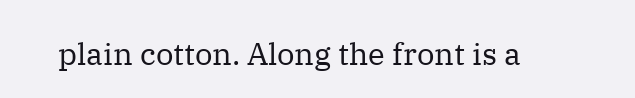plain cotton. Along the front is a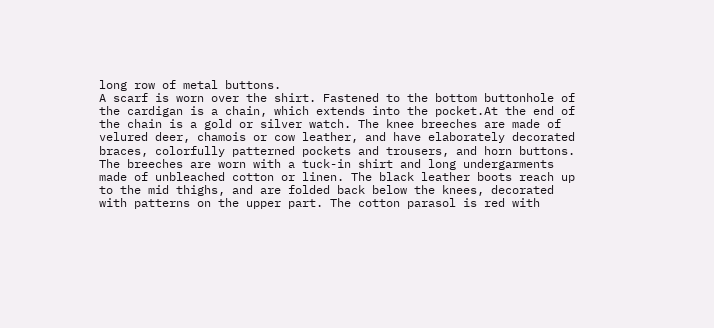long row of metal buttons.
A scarf is worn over the shirt. Fastened to the bottom buttonhole of the cardigan is a chain, which extends into the pocket.At the end of the chain is a gold or silver watch. The knee breeches are made of velured deer, chamois or cow leather, and have elaborately decorated braces, colorfully patterned pockets and trousers, and horn buttons. The breeches are worn with a tuck-in shirt and long undergarments made of unbleached cotton or linen. The black leather boots reach up to the mid thighs, and are folded back below the knees, decorated with patterns on the upper part. The cotton parasol is red with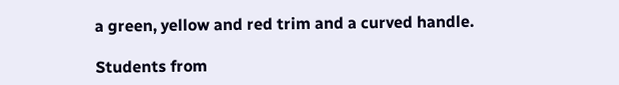a green, yellow and red trim and a curved handle.

Students from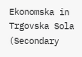Ekonomska in Trgovska Sola (Secondary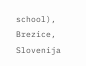school), Brezice, Slovenija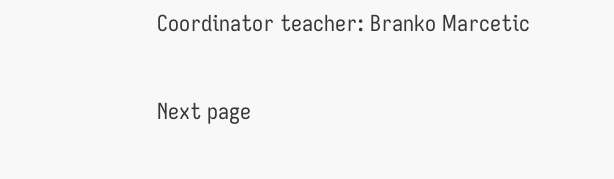Coordinator teacher: Branko Marcetic

Next page